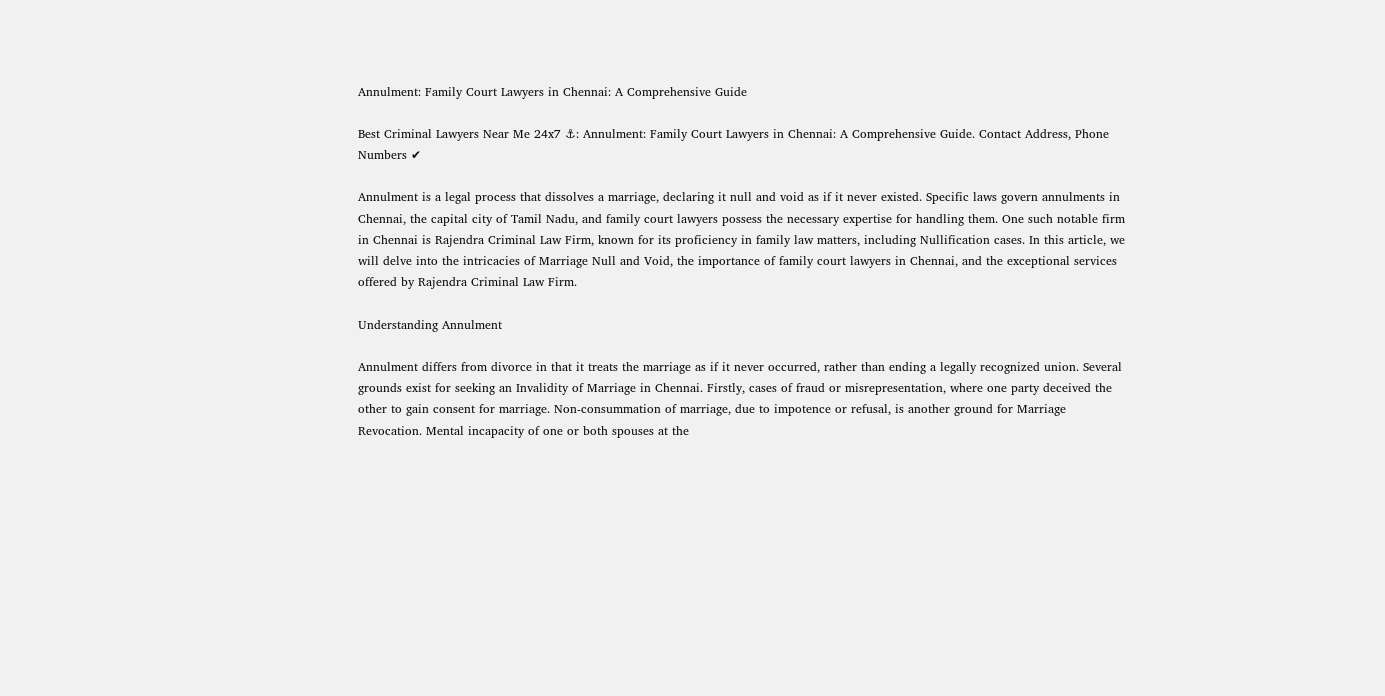Annulment: Family Court Lawyers in Chennai: A Comprehensive Guide

Best Criminal Lawyers Near Me 24x7 ⚓: Annulment: Family Court Lawyers in Chennai: A Comprehensive Guide. Contact Address, Phone Numbers ✔

Annulment is a legal process that dissolves a marriage, declaring it null and void as if it never existed. Specific laws govern annulments in Chennai, the capital city of Tamil Nadu, and family court lawyers possess the necessary expertise for handling them. One such notable firm in Chennai is Rajendra Criminal Law Firm, known for its proficiency in family law matters, including Nullification cases. In this article, we will delve into the intricacies of Marriage Null and Void, the importance of family court lawyers in Chennai, and the exceptional services offered by Rajendra Criminal Law Firm.

Understanding Annulment

Annulment differs from divorce in that it treats the marriage as if it never occurred, rather than ending a legally recognized union. Several grounds exist for seeking an Invalidity of Marriage in Chennai. Firstly, cases of fraud or misrepresentation, where one party deceived the other to gain consent for marriage. Non-consummation of marriage, due to impotence or refusal, is another ground for Marriage Revocation. Mental incapacity of one or both spouses at the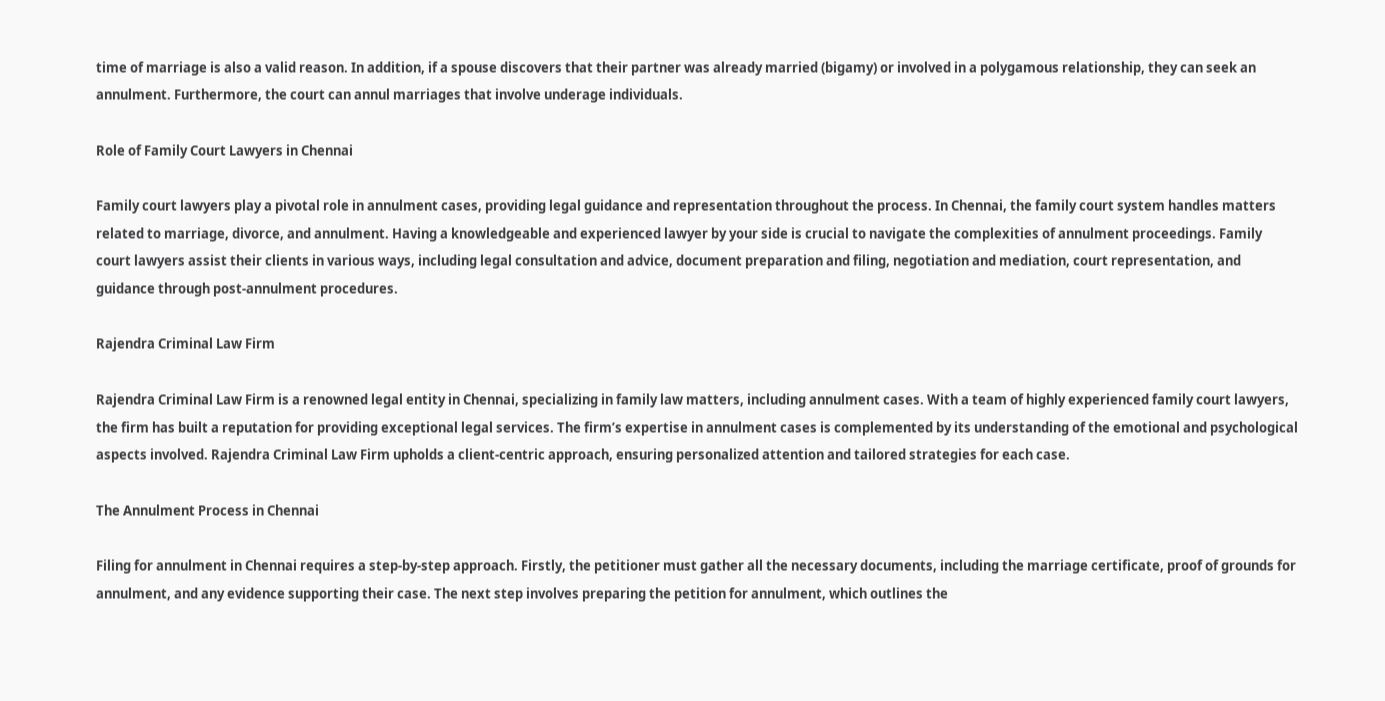time of marriage is also a valid reason. In addition, if a spouse discovers that their partner was already married (bigamy) or involved in a polygamous relationship, they can seek an annulment. Furthermore, the court can annul marriages that involve underage individuals.

Role of Family Court Lawyers in Chennai

Family court lawyers play a pivotal role in annulment cases, providing legal guidance and representation throughout the process. In Chennai, the family court system handles matters related to marriage, divorce, and annulment. Having a knowledgeable and experienced lawyer by your side is crucial to navigate the complexities of annulment proceedings. Family court lawyers assist their clients in various ways, including legal consultation and advice, document preparation and filing, negotiation and mediation, court representation, and guidance through post-annulment procedures.

Rajendra Criminal Law Firm

Rajendra Criminal Law Firm is a renowned legal entity in Chennai, specializing in family law matters, including annulment cases. With a team of highly experienced family court lawyers, the firm has built a reputation for providing exceptional legal services. The firm’s expertise in annulment cases is complemented by its understanding of the emotional and psychological aspects involved. Rajendra Criminal Law Firm upholds a client-centric approach, ensuring personalized attention and tailored strategies for each case.

The Annulment Process in Chennai

Filing for annulment in Chennai requires a step-by-step approach. Firstly, the petitioner must gather all the necessary documents, including the marriage certificate, proof of grounds for annulment, and any evidence supporting their case. The next step involves preparing the petition for annulment, which outlines the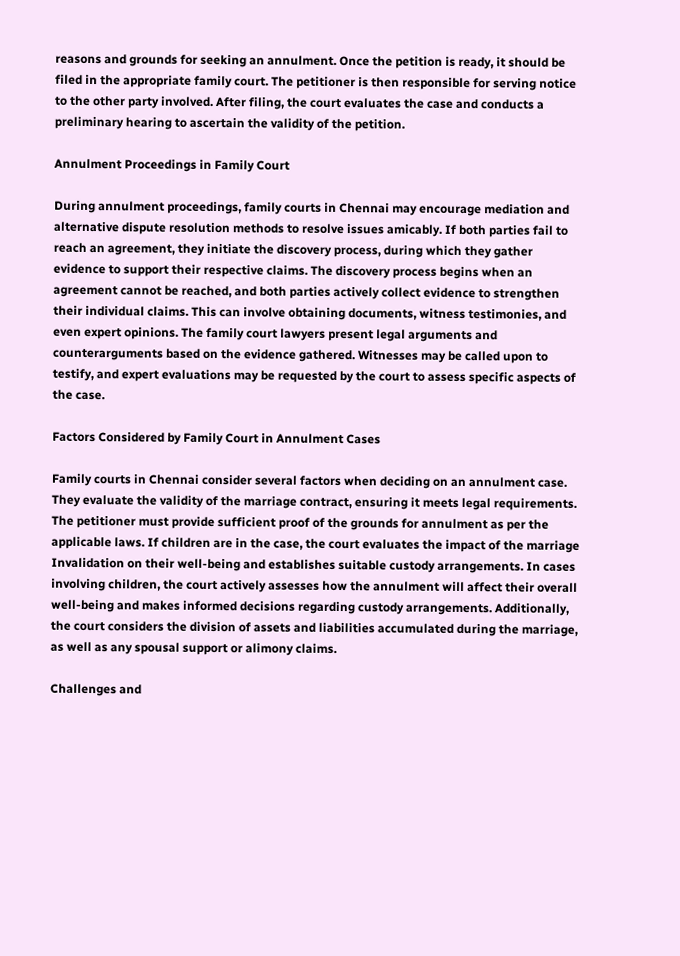reasons and grounds for seeking an annulment. Once the petition is ready, it should be filed in the appropriate family court. The petitioner is then responsible for serving notice to the other party involved. After filing, the court evaluates the case and conducts a preliminary hearing to ascertain the validity of the petition.

Annulment Proceedings in Family Court

During annulment proceedings, family courts in Chennai may encourage mediation and alternative dispute resolution methods to resolve issues amicably. If both parties fail to reach an agreement, they initiate the discovery process, during which they gather evidence to support their respective claims. The discovery process begins when an agreement cannot be reached, and both parties actively collect evidence to strengthen their individual claims. This can involve obtaining documents, witness testimonies, and even expert opinions. The family court lawyers present legal arguments and counterarguments based on the evidence gathered. Witnesses may be called upon to testify, and expert evaluations may be requested by the court to assess specific aspects of the case.

Factors Considered by Family Court in Annulment Cases

Family courts in Chennai consider several factors when deciding on an annulment case. They evaluate the validity of the marriage contract, ensuring it meets legal requirements. The petitioner must provide sufficient proof of the grounds for annulment as per the applicable laws. If children are in the case, the court evaluates the impact of the marriage Invalidation on their well-being and establishes suitable custody arrangements. In cases involving children, the court actively assesses how the annulment will affect their overall well-being and makes informed decisions regarding custody arrangements. Additionally, the court considers the division of assets and liabilities accumulated during the marriage, as well as any spousal support or alimony claims.

Challenges and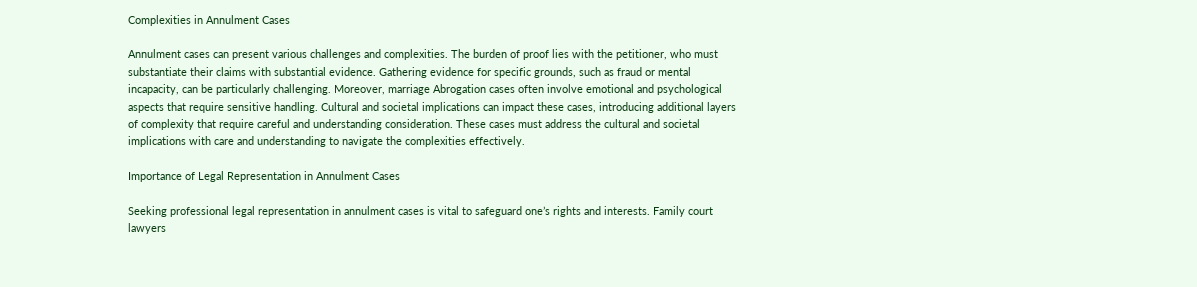Complexities in Annulment Cases

Annulment cases can present various challenges and complexities. The burden of proof lies with the petitioner, who must substantiate their claims with substantial evidence. Gathering evidence for specific grounds, such as fraud or mental incapacity, can be particularly challenging. Moreover, marriage Abrogation cases often involve emotional and psychological aspects that require sensitive handling. Cultural and societal implications can impact these cases, introducing additional layers of complexity that require careful and understanding consideration. These cases must address the cultural and societal implications with care and understanding to navigate the complexities effectively.

Importance of Legal Representation in Annulment Cases

Seeking professional legal representation in annulment cases is vital to safeguard one’s rights and interests. Family court lawyers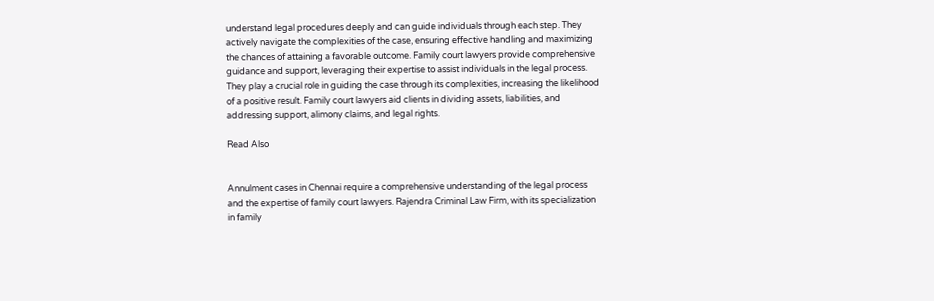understand legal procedures deeply and can guide individuals through each step. They actively navigate the complexities of the case, ensuring effective handling and maximizing the chances of attaining a favorable outcome. Family court lawyers provide comprehensive guidance and support, leveraging their expertise to assist individuals in the legal process. They play a crucial role in guiding the case through its complexities, increasing the likelihood of a positive result. Family court lawyers aid clients in dividing assets, liabilities, and addressing support, alimony claims, and legal rights.

Read Also


Annulment cases in Chennai require a comprehensive understanding of the legal process and the expertise of family court lawyers. Rajendra Criminal Law Firm, with its specialization in family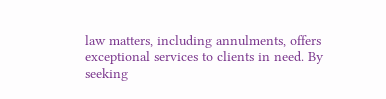law matters, including annulments, offers exceptional services to clients in need. By seeking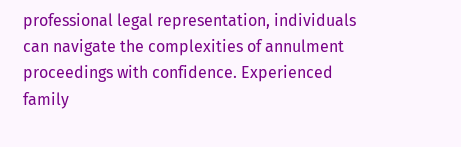professional legal representation, individuals can navigate the complexities of annulment proceedings with confidence. Experienced family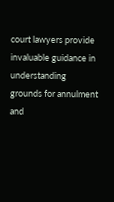court lawyers provide invaluable guidance in understanding grounds for annulment and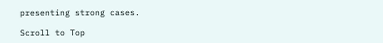presenting strong cases.

Scroll to Top